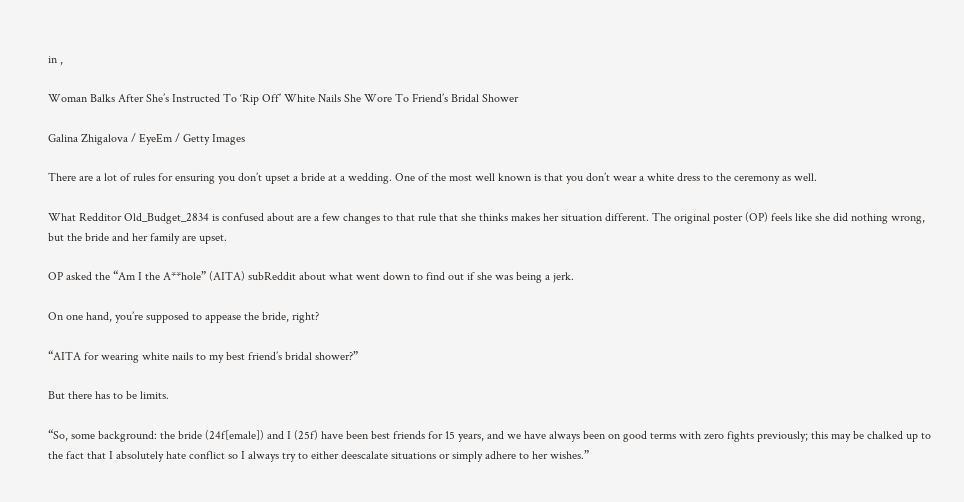in ,

Woman Balks After She’s Instructed To ‘Rip Off’ White Nails She Wore To Friend’s Bridal Shower

Galina Zhigalova / EyeEm / Getty Images

There are a lot of rules for ensuring you don’t upset a bride at a wedding. One of the most well known is that you don’t wear a white dress to the ceremony as well.

What Redditor Old_Budget_2834 is confused about are a few changes to that rule that she thinks makes her situation different. The original poster (OP) feels like she did nothing wrong, but the bride and her family are upset.

OP asked the “Am I the A**hole” (AITA) subReddit about what went down to find out if she was being a jerk.

On one hand, you’re supposed to appease the bride, right?

“AITA for wearing white nails to my best friend’s bridal shower?”

But there has to be limits.

“So, some background: the bride (24f[emale]) and I (25f) have been best friends for 15 years, and we have always been on good terms with zero fights previously; this may be chalked up to the fact that I absolutely hate conflict so I always try to either deescalate situations or simply adhere to her wishes.”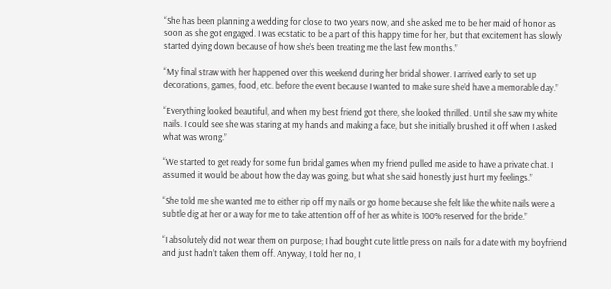“She has been planning a wedding for close to two years now, and she asked me to be her maid of honor as soon as she got engaged. I was ecstatic to be a part of this happy time for her, but that excitement has slowly started dying down because of how she’s been treating me the last few months.”

“My final straw with her happened over this weekend during her bridal shower. I arrived early to set up decorations, games, food, etc. before the event because I wanted to make sure she’d have a memorable day.”

“Everything looked beautiful, and when my best friend got there, she looked thrilled. Until she saw my white nails. I could see she was staring at my hands and making a face, but she initially brushed it off when I asked what was wrong.”

“We started to get ready for some fun bridal games when my friend pulled me aside to have a private chat. I assumed it would be about how the day was going, but what she said honestly just hurt my feelings.”

“She told me she wanted me to either rip off my nails or go home because she felt like the white nails were a subtle dig at her or a way for me to take attention off of her as white is 100% reserved for the bride.”

“I absolutely did not wear them on purpose; I had bought cute little press on nails for a date with my boyfriend and just hadn’t taken them off. Anyway, I told her no, I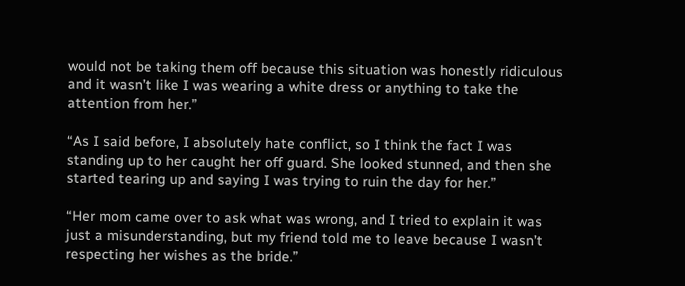would not be taking them off because this situation was honestly ridiculous and it wasn’t like I was wearing a white dress or anything to take the attention from her.”

“As I said before, I absolutely hate conflict, so I think the fact I was standing up to her caught her off guard. She looked stunned, and then she started tearing up and saying I was trying to ruin the day for her.”

“Her mom came over to ask what was wrong, and I tried to explain it was just a misunderstanding, but my friend told me to leave because I wasn’t respecting her wishes as the bride.”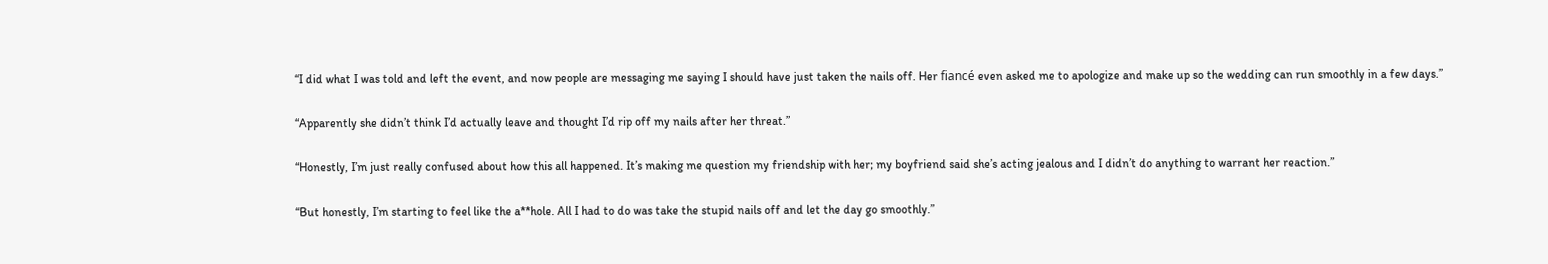“I did what I was told and left the event, and now people are messaging me saying I should have just taken the nails off. Her fiancé even asked me to apologize and make up so the wedding can run smoothly in a few days.”

“Apparently she didn’t think I’d actually leave and thought I’d rip off my nails after her threat.”

“Honestly, I’m just really confused about how this all happened. It’s making me question my friendship with her; my boyfriend said she’s acting jealous and I didn’t do anything to warrant her reaction.”

“But honestly, I’m starting to feel like the a**hole. All I had to do was take the stupid nails off and let the day go smoothly.”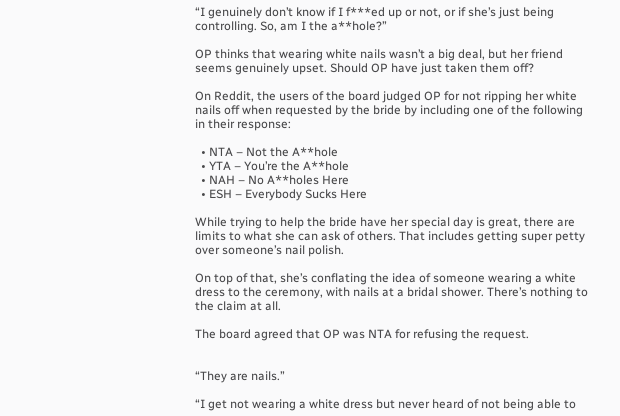“I genuinely don’t know if I f***ed up or not, or if she’s just being controlling. So, am I the a**hole?”

OP thinks that wearing white nails wasn’t a big deal, but her friend seems genuinely upset. Should OP have just taken them off?

On Reddit, the users of the board judged OP for not ripping her white nails off when requested by the bride by including one of the following in their response:

  • NTA – Not the A**hole
  • YTA – You’re the A**hole
  • NAH – No A**holes Here
  • ESH – Everybody Sucks Here

While trying to help the bride have her special day is great, there are limits to what she can ask of others. That includes getting super petty over someone’s nail polish.

On top of that, she’s conflating the idea of someone wearing a white dress to the ceremony, with nails at a bridal shower. There’s nothing to the claim at all.

The board agreed that OP was NTA for refusing the request.


“They are nails.”

“I get not wearing a white dress but never heard of not being able to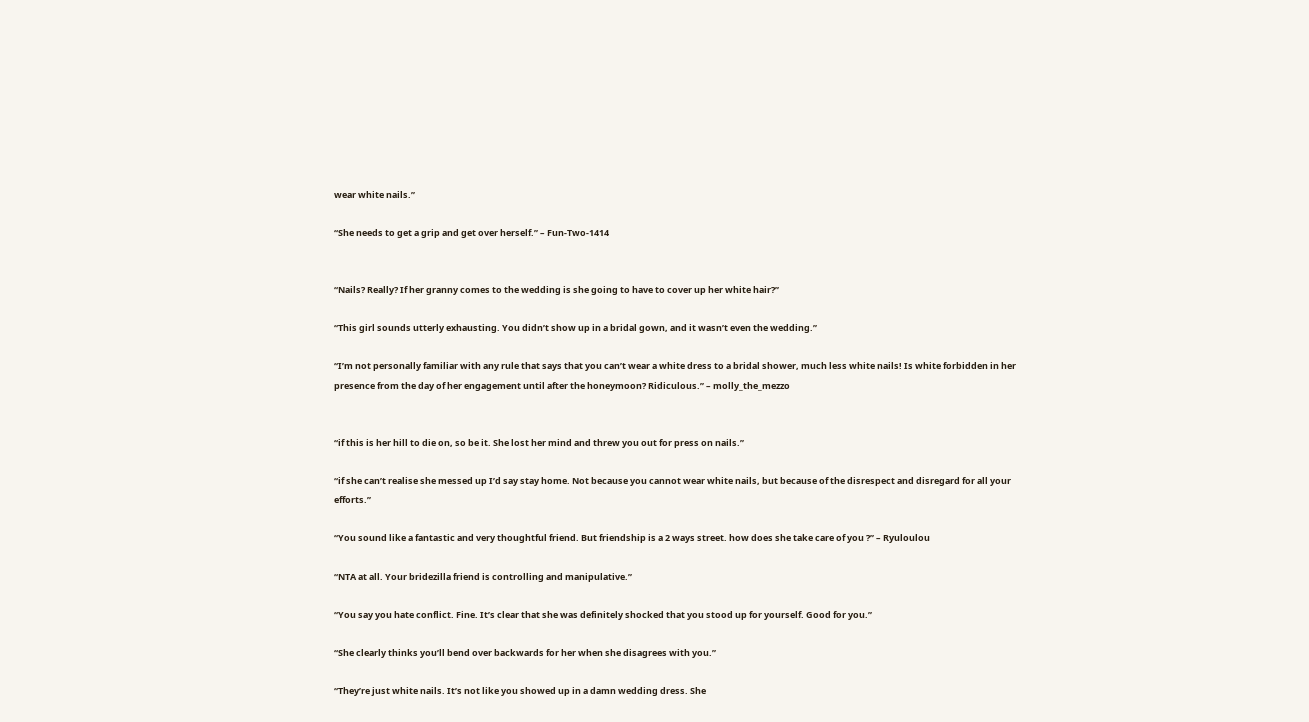wear white nails.”

“She needs to get a grip and get over herself.” – Fun-Two-1414


“Nails? Really? If her granny comes to the wedding is she going to have to cover up her white hair?”

“This girl sounds utterly exhausting. You didn’t show up in a bridal gown, and it wasn’t even the wedding.”

“I’m not personally familiar with any rule that says that you can’t wear a white dress to a bridal shower, much less white nails! Is white forbidden in her presence from the day of her engagement until after the honeymoon? Ridiculous.” – molly_the_mezzo


“if this is her hill to die on, so be it. She lost her mind and threw you out for press on nails.”

“if she can’t realise she messed up I’d say stay home. Not because you cannot wear white nails, but because of the disrespect and disregard for all your efforts.”

“You sound like a fantastic and very thoughtful friend. But friendship is a 2 ways street. how does she take care of you ?” – Ryuloulou

“NTA at all. Your bridezilla friend is controlling and manipulative.”

“You say you hate conflict. Fine. It’s clear that she was definitely shocked that you stood up for yourself. Good for you.”

“She clearly thinks you’ll bend over backwards for her when she disagrees with you.”

“They’re just white nails. It’s not like you showed up in a damn wedding dress. She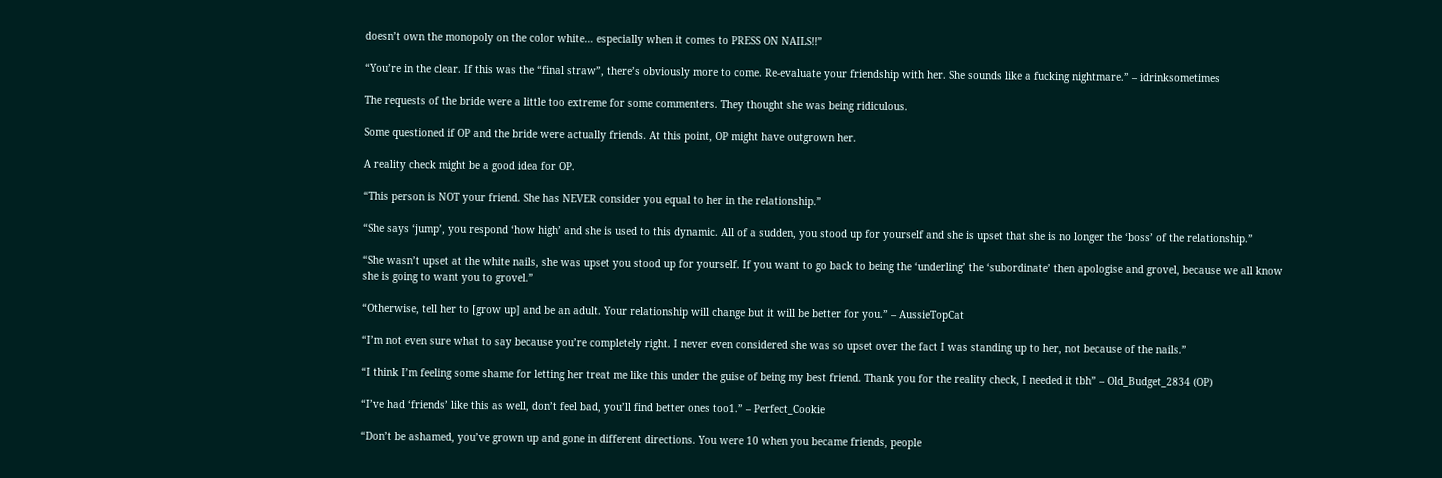doesn’t own the monopoly on the color white… especially when it comes to PRESS ON NAILS!!”

“You’re in the clear. If this was the “final straw”, there’s obviously more to come. Re-evaluate your friendship with her. She sounds like a fucking nightmare.” – idrinksometimes

The requests of the bride were a little too extreme for some commenters. They thought she was being ridiculous.

Some questioned if OP and the bride were actually friends. At this point, OP might have outgrown her.

A reality check might be a good idea for OP.

“This person is NOT your friend. She has NEVER consider you equal to her in the relationship.”

“She says ‘jump’, you respond ‘how high’ and she is used to this dynamic. All of a sudden, you stood up for yourself and she is upset that she is no longer the ‘boss’ of the relationship.”

“She wasn’t upset at the white nails, she was upset you stood up for yourself. If you want to go back to being the ‘underling’ the ‘subordinate’ then apologise and grovel, because we all know she is going to want you to grovel.”

“Otherwise, tell her to [grow up] and be an adult. Your relationship will change but it will be better for you.” – AussieTopCat

“I’m not even sure what to say because you’re completely right. I never even considered she was so upset over the fact I was standing up to her, not because of the nails.”

“I think I’m feeling some shame for letting her treat me like this under the guise of being my best friend. Thank you for the reality check, I needed it tbh” – Old_Budget_2834 (OP)

“I’ve had ‘friends’ like this as well, don’t feel bad, you’ll find better ones too1.” – Perfect_Cookie

“Don’t be ashamed, you’ve grown up and gone in different directions. You were 10 when you became friends, people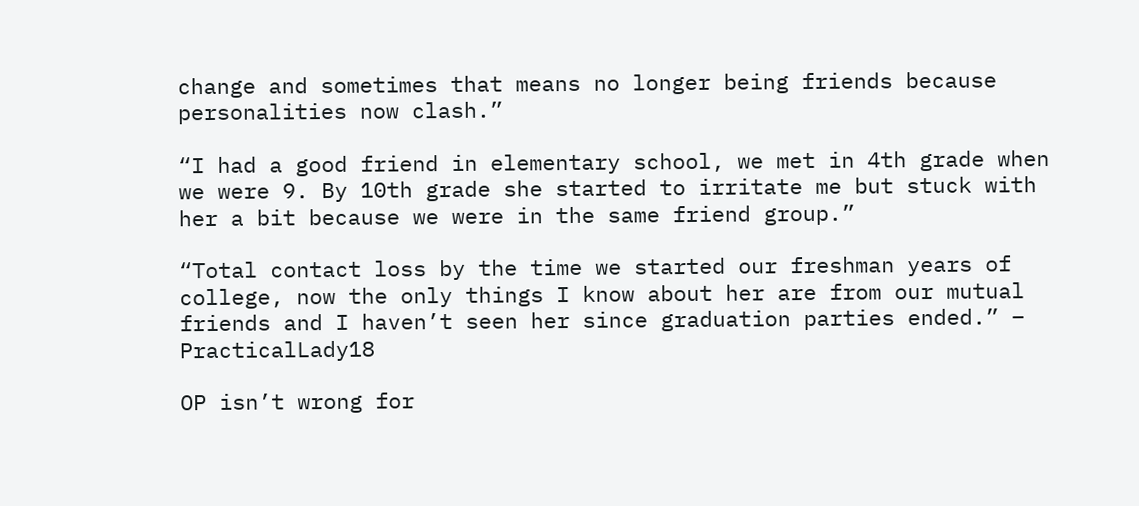change and sometimes that means no longer being friends because personalities now clash.”

“I had a good friend in elementary school, we met in 4th grade when we were 9. By 10th grade she started to irritate me but stuck with her a bit because we were in the same friend group.”

“Total contact loss by the time we started our freshman years of college, now the only things I know about her are from our mutual friends and I haven’t seen her since graduation parties ended.” – PracticalLady18

OP isn’t wrong for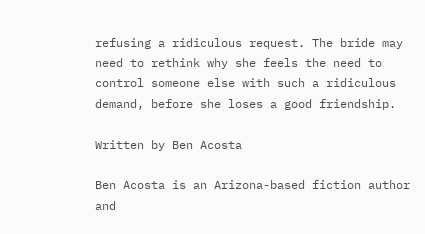refusing a ridiculous request. The bride may need to rethink why she feels the need to control someone else with such a ridiculous demand, before she loses a good friendship.

Written by Ben Acosta

Ben Acosta is an Arizona-based fiction author and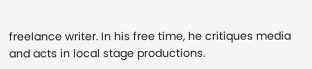freelance writer. In his free time, he critiques media and acts in local stage productions.